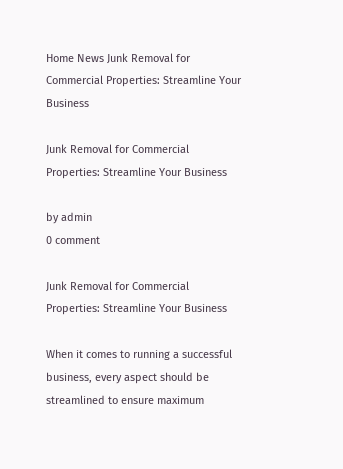Home News Junk Removal for Commercial Properties: Streamline Your Business

Junk Removal for Commercial Properties: Streamline Your Business

by admin
0 comment

Junk Removal for Commercial Properties: Streamline Your Business

When it comes to running a successful business, every aspect should be streamlined to ensure maximum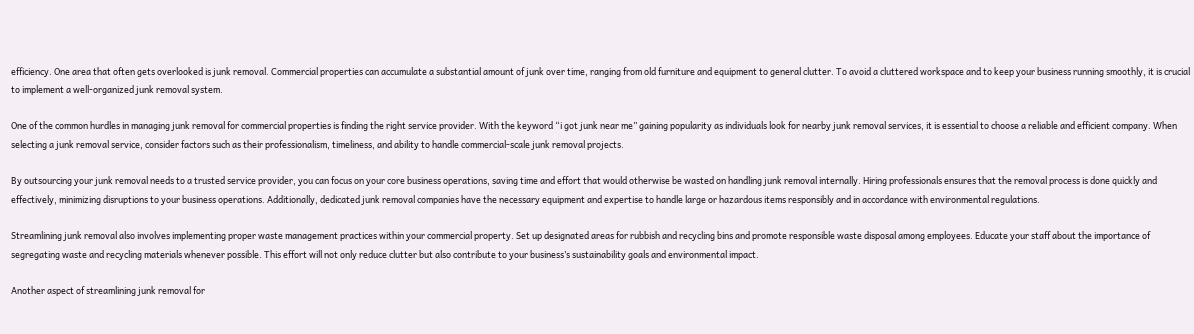efficiency. One area that often gets overlooked is junk removal. Commercial properties can accumulate a substantial amount of junk over time, ranging from old furniture and equipment to general clutter. To avoid a cluttered workspace and to keep your business running smoothly, it is crucial to implement a well-organized junk removal system.

One of the common hurdles in managing junk removal for commercial properties is finding the right service provider. With the keyword “i got junk near me” gaining popularity as individuals look for nearby junk removal services, it is essential to choose a reliable and efficient company. When selecting a junk removal service, consider factors such as their professionalism, timeliness, and ability to handle commercial-scale junk removal projects.

By outsourcing your junk removal needs to a trusted service provider, you can focus on your core business operations, saving time and effort that would otherwise be wasted on handling junk removal internally. Hiring professionals ensures that the removal process is done quickly and effectively, minimizing disruptions to your business operations. Additionally, dedicated junk removal companies have the necessary equipment and expertise to handle large or hazardous items responsibly and in accordance with environmental regulations.

Streamlining junk removal also involves implementing proper waste management practices within your commercial property. Set up designated areas for rubbish and recycling bins and promote responsible waste disposal among employees. Educate your staff about the importance of segregating waste and recycling materials whenever possible. This effort will not only reduce clutter but also contribute to your business’s sustainability goals and environmental impact.

Another aspect of streamlining junk removal for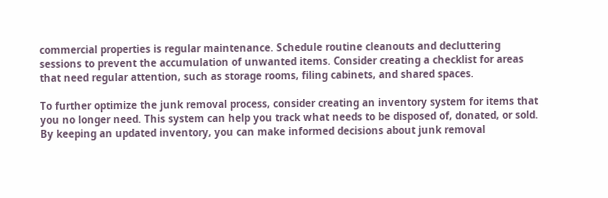commercial properties is regular maintenance. Schedule routine cleanouts and decluttering sessions to prevent the accumulation of unwanted items. Consider creating a checklist for areas that need regular attention, such as storage rooms, filing cabinets, and shared spaces.

To further optimize the junk removal process, consider creating an inventory system for items that you no longer need. This system can help you track what needs to be disposed of, donated, or sold. By keeping an updated inventory, you can make informed decisions about junk removal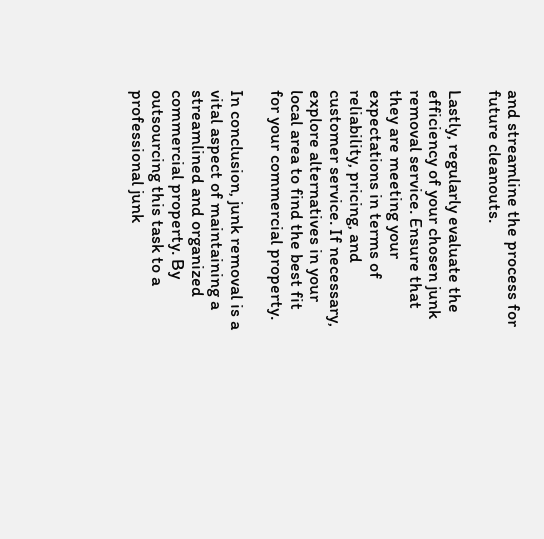and streamline the process for future cleanouts.

Lastly, regularly evaluate the efficiency of your chosen junk removal service. Ensure that they are meeting your expectations in terms of reliability, pricing, and customer service. If necessary, explore alternatives in your local area to find the best fit for your commercial property.

In conclusion, junk removal is a vital aspect of maintaining a streamlined and organized commercial property. By outsourcing this task to a professional junk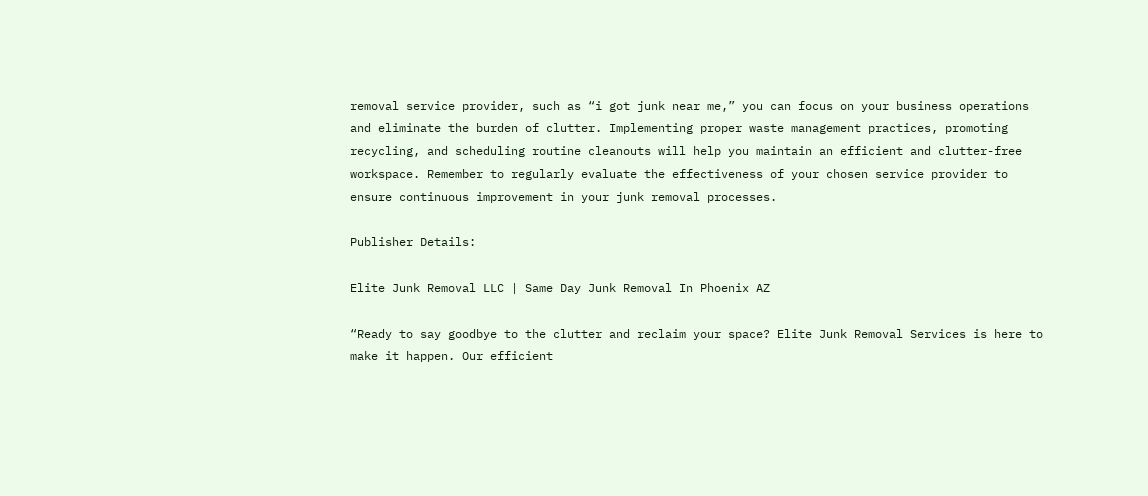removal service provider, such as “i got junk near me,” you can focus on your business operations and eliminate the burden of clutter. Implementing proper waste management practices, promoting recycling, and scheduling routine cleanouts will help you maintain an efficient and clutter-free workspace. Remember to regularly evaluate the effectiveness of your chosen service provider to ensure continuous improvement in your junk removal processes.

Publisher Details:

Elite Junk Removal LLC | Same Day Junk Removal In Phoenix AZ

“Ready to say goodbye to the clutter and reclaim your space? Elite Junk Removal Services is here to make it happen. Our efficient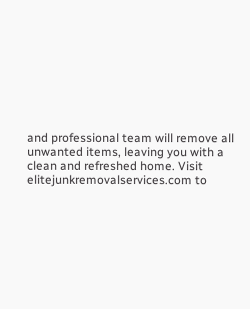and professional team will remove all unwanted items, leaving you with a clean and refreshed home. Visit elitejunkremovalservices.com to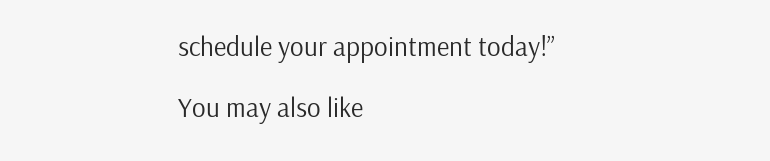schedule your appointment today!”

You may also like